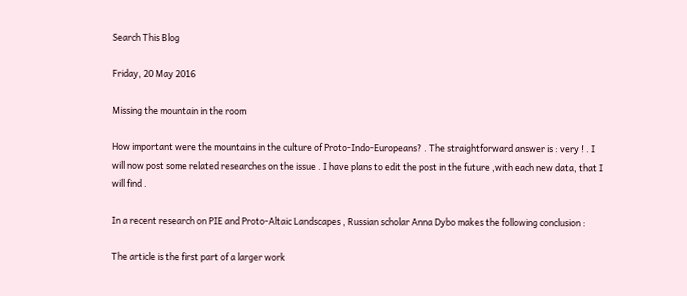Search This Blog

Friday, 20 May 2016

Missing the mountain in the room

How important were the mountains in the culture of Proto-Indo-Europeans? . The straightforward answer is : very ! . I will now post some related researches on the issue . I have plans to edit the post in the future ,with each new data, that I will find .

In a recent research on PIE and Proto-Altaic Landscapes , Russian scholar Anna Dybo makes the following conclusion :

The article is the first part of a larger work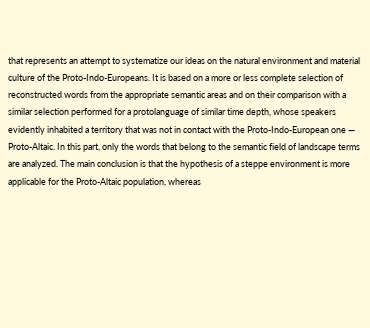that represents an attempt to systematize our ideas on the natural environment and material culture of the Proto-Indo-Europeans. It is based on a more or less complete selection of reconstructed words from the appropriate semantic areas and on their comparison with a similar selection performed for a protolanguage of similar time depth, whose speakers evidently inhabited a territory that was not in contact with the Proto-Indo-European one — Proto-Altaic. In this part, only the words that belong to the semantic field of landscape terms are analyzed. The main conclusion is that the hypothesis of a steppe environment is more applicable for the Proto-Altaic population, whereas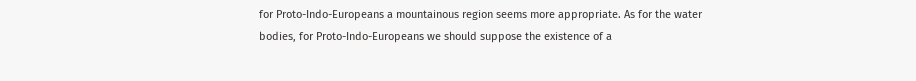for Proto-Indo-Europeans a mountainous region seems more appropriate. As for the water bodies, for Proto-Indo-Europeans we should suppose the existence of a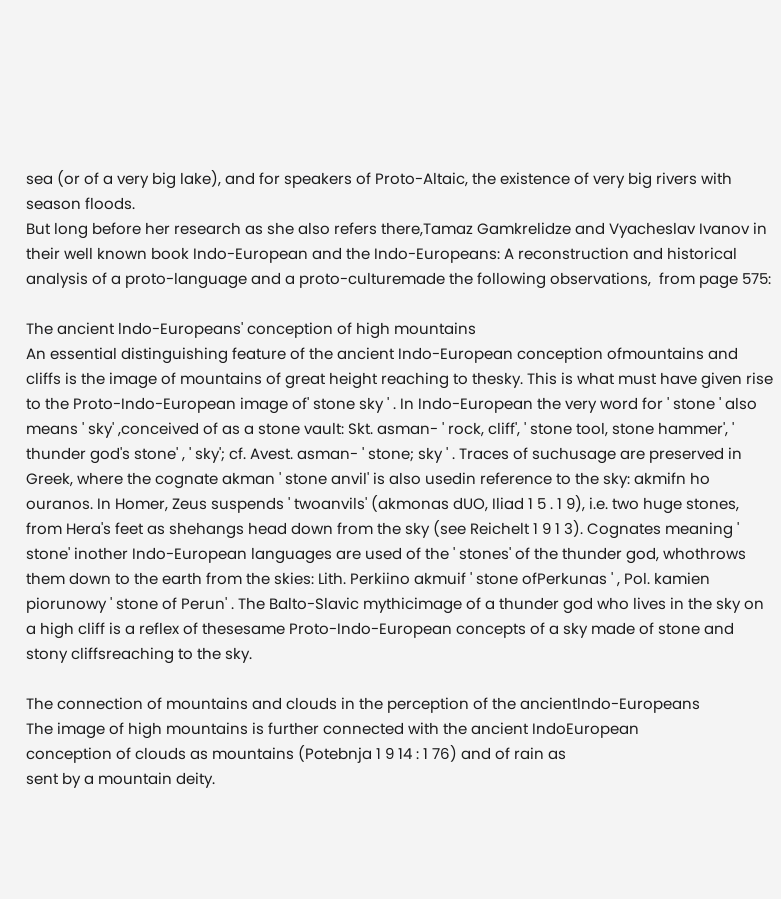sea (or of a very big lake), and for speakers of Proto-Altaic, the existence of very big rivers with season floods.
But long before her research as she also refers there,Tamaz Gamkrelidze and Vyacheslav Ivanov in their well known book Indo-European and the Indo-Europeans: A reconstruction and historical analysis of a proto-language and a proto-culturemade the following observations,  from page 575:

The ancient lndo-Europeans' conception of high mountains
An essential distinguishing feature of the ancient Indo-European conception ofmountains and cliffs is the image of mountains of great height reaching to thesky. This is what must have given rise to the Proto-Indo-European image of' stone sky ' . In Indo-European the very word for ' stone ' also means ' sky' ,conceived of as a stone vault: Skt. asman- ' rock, cliff', ' stone tool, stone hammer', ' thunder god's stone' , ' sky'; cf. Avest. asman- ' stone; sky ' . Traces of suchusage are preserved in Greek, where the cognate akman ' stone anvil' is also usedin reference to the sky: akmifn ho ouranos. In Homer, Zeus suspends ' twoanvils' (akmonas dUO, Iliad 1 5 . 1 9), i.e. two huge stones, from Hera's feet as shehangs head down from the sky (see Reichelt 1 9 1 3). Cognates meaning ' stone' inother Indo-European languages are used of the ' stones' of the thunder god, whothrows them down to the earth from the skies: Lith. Perkiino akmuif ' stone ofPerkunas ' , Pol. kamien piorunowy ' stone of Perun' . The Balto-Slavic mythicimage of a thunder god who lives in the sky on a high cliff is a reflex of thesesame Proto-Indo-European concepts of a sky made of stone and stony cliffsreaching to the sky.

The connection of mountains and clouds in the perception of the ancientlndo-Europeans
The image of high mountains is further connected with the ancient IndoEuropean
conception of clouds as mountains (Potebnja 1 9 14 : 1 76) and of rain as
sent by a mountain deity.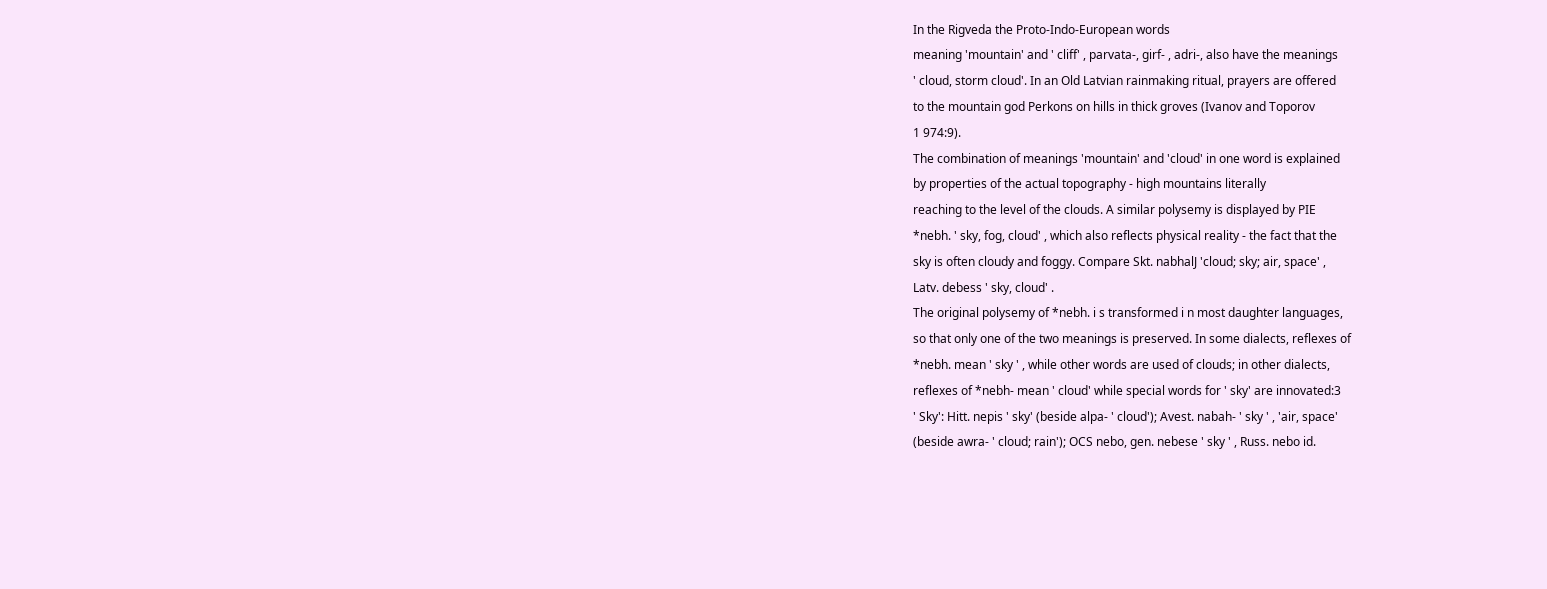In the Rigveda the Proto-Indo-European words
meaning 'mountain' and ' cliff' , parvata-, girf- , adri-, also have the meanings
' cloud, storm cloud'. In an Old Latvian rainmaking ritual, prayers are offered
to the mountain god Perkons on hills in thick groves (Ivanov and Toporov
1 974:9).
The combination of meanings 'mountain' and 'cloud' in one word is explained
by properties of the actual topography - high mountains literally
reaching to the level of the clouds. A similar polysemy is displayed by PIE
*nebh. ' sky, fog, cloud' , which also reflects physical reality - the fact that the
sky is often cloudy and foggy. Compare Skt. nabhalJ 'cloud; sky; air, space' ,
Latv. debess ' sky, cloud' .
The original polysemy of *nebh. i s transformed i n most daughter languages,
so that only one of the two meanings is preserved. In some dialects, reflexes of
*nebh. mean ' sky ' , while other words are used of clouds; in other dialects,
reflexes of *nebh- mean ' cloud' while special words for ' sky' are innovated:3
' Sky': Hitt. nepis ' sky' (beside alpa- ' cloud'); Avest. nabah- ' sky ' , 'air, space'
(beside awra- ' cloud; rain'); OCS nebo, gen. nebese ' sky ' , Russ. nebo id.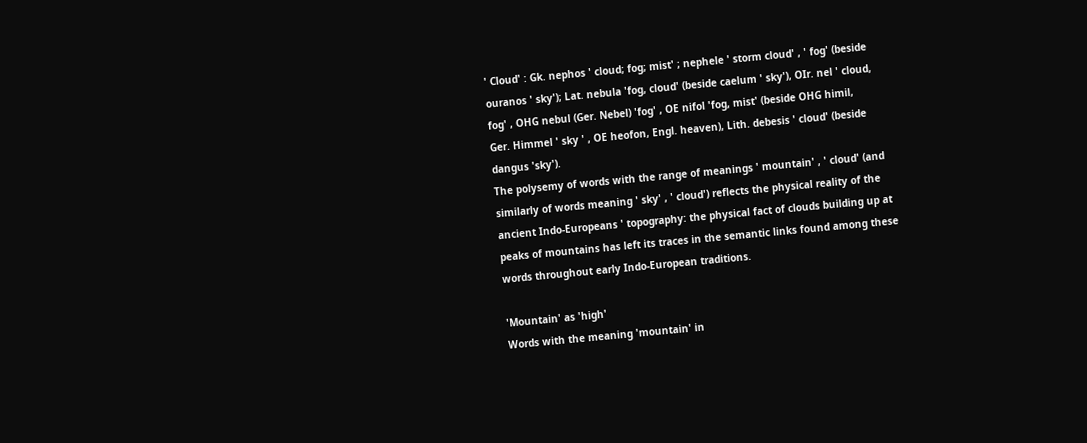' Cloud' : Gk. nephos ' cloud; fog; mist' ; nephele ' storm cloud' , ' fog' (beside
ouranos ' sky'); Lat. nebula 'fog, cloud' (beside caelum ' sky'), OIr. nel ' cloud,
fog' , OHG nebul (Ger. Nebel) 'fog' , OE nifol 'fog, mist' (beside OHG himil,
Ger. Himmel ' sky ' , OE heofon, Engl. heaven), Lith. debesis ' cloud' (beside
dangus 'sky').
The polysemy of words with the range of meanings ' mountain' , ' cloud' (and
similarly of words meaning ' sky' , ' cloud') reflects the physical reality of the
ancient Indo-Europeans ' topography: the physical fact of clouds building up at
peaks of mountains has left its traces in the semantic links found among these
words throughout early Indo-European traditions.

'Mountain' as 'high'
Words with the meaning 'mountain' in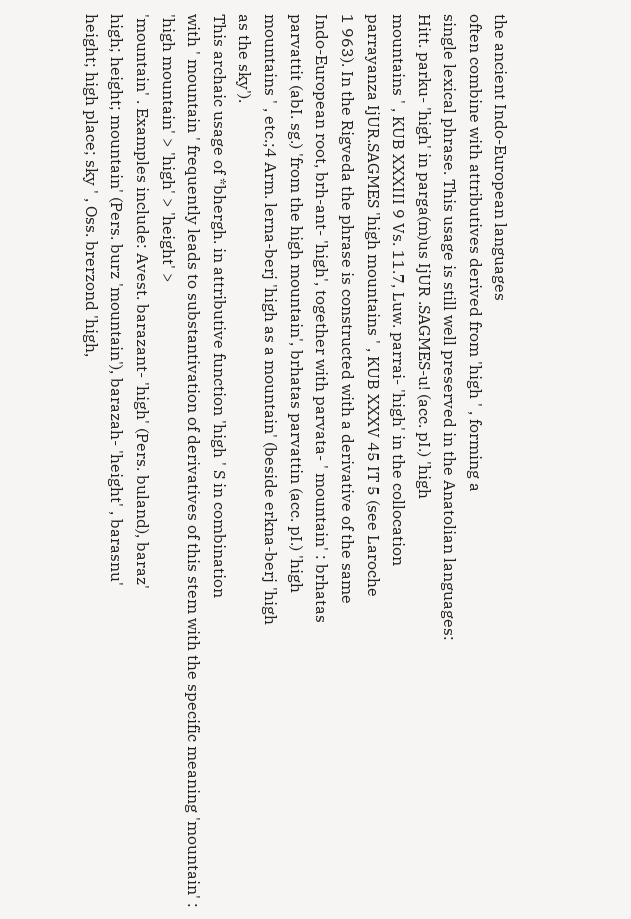the ancient Indo-European languages
often combine with attributives derived from 'high ' , forming a
single lexical phrase. This usage is still well preserved in the Anatolian languages:
Hitt. parku- 'high' in parga(m)us IjUR .SAGMES-u! (acc. pI.) 'high
mountains ' , KUB XXXIII 9 Vs. 11.7, Luw. parrai- 'high' in the collocation
parrayanza IjUR.SAGMES 'high mountains ' , KUB XXXV 45 IT 5 (see Laroche
1 963). In the Rigveda the phrase is constructed with a derivative of the same
Indo-European root, brh-ant- 'high', together with parvata- ' mountain' : brhatas
parvattit (abI. sg.) 'from the high mountain', brhatas parvattin (acc. pI.) 'high
mountains ' , etc.;4 Arm. lerna-berj 'high as a mountain' (beside erkna-berj 'high
as the sky').
This archaic usage of *bhergh. in attributive function 'high ' S in combination
with ' mountain ' frequently leads to substantivation of derivatives of this stem with the specific meaning 'mountain' : 'high mountain' > 'high' > 'height' >
'mountain' . Examples include: Avest. barazant- 'high' (Pers. buland), baraz'
high; height; mountain' (Pers. burz 'mountain'), barazah- 'height' , barasnu'
height; high place; sky ' , Oss. brerzond 'high,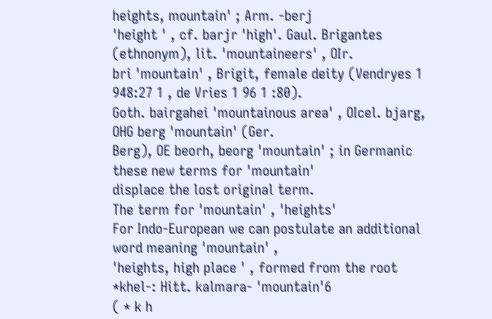heights, mountain' ; Arm. -berj
'height ' , cf. barjr 'high'. Gaul. Brigantes (ethnonym), lit. 'mountaineers' , OIr.
bri 'mountain' , Brigit, female deity (Vendryes 1 948:27 1 , de Vries 1 96 1 :80).
Goth. bairgahei 'mountainous area' , OIcel. bjarg, OHG berg 'mountain' (Ger.
Berg), OE beorh, beorg 'mountain' ; in Germanic these new terms for 'mountain'
displace the lost original term.
The term for 'mountain' , 'heights'
For Indo-European we can postulate an additional word meaning 'mountain' ,
'heights, high place ' , formed from the root *khel-: Hitt. kalmara- 'mountain'6
( * k h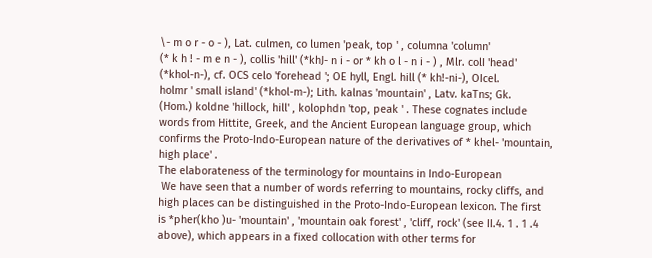\- m o r - o - ), Lat. culmen, co lumen 'peak, top ' , columna 'column'
(* k h ! - m e n - ), collis 'hill' (*khJ- n i - or * kh o l - n i - ) , Mlr. colI 'head'
(*khol-n-), cf. OCS celo 'forehead '; OE hyll, Engl. hill (* kh!-ni-), OIcel.
holmr ' small island' (*khol-m-); Lith. kalnas 'mountain' , Latv. kaTns; Gk.
(Hom.) koldne 'hillock, hill' , kolophdn 'top, peak ' . These cognates include
words from Hittite, Greek, and the Ancient European language group, which
confirms the Proto-Indo-European nature of the derivatives of * khel- 'mountain,
high place' .
The elaborateness of the terminology for mountains in Indo-European
 We have seen that a number of words referring to mountains, rocky cliffs, and
high places can be distinguished in the Proto-Indo-European lexicon. The first
is *pher(kho )u- 'mountain' , 'mountain oak forest' , 'cliff, rock' (see II.4. 1 . 1 .4
above), which appears in a fixed collocation with other terms for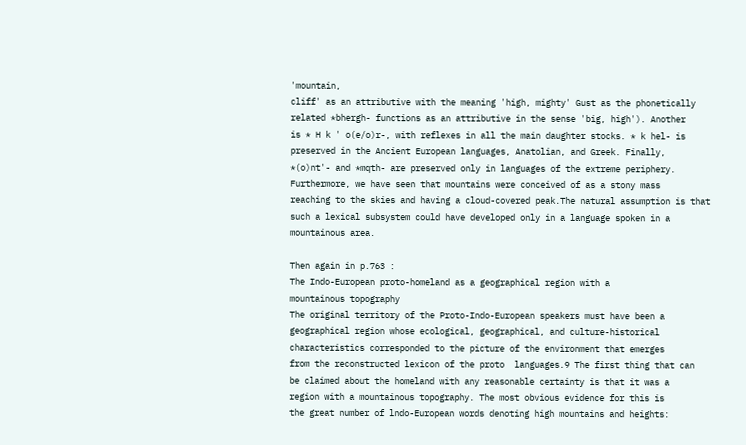'mountain,
cliff' as an attributive with the meaning 'high, mighty' Gust as the phonetically
related *bhergh- functions as an attributive in the sense 'big, high'). Another
is * H k ' o(e/o)r-, with reflexes in all the main daughter stocks. * k hel- is
preserved in the Ancient European languages, Anatolian, and Greek. Finally,
*(o)nt'- and *mqth- are preserved only in languages of the extreme periphery.
Furthermore, we have seen that mountains were conceived of as a stony mass
reaching to the skies and having a cloud-covered peak.The natural assumption is that such a lexical subsystem could have developed only in a language spoken in a mountainous area.

Then again in p.763 :
The Indo-European proto-homeland as a geographical region with a
mountainous topography
The original territory of the Proto-Indo-European speakers must have been a
geographical region whose ecological, geographical, and culture-historical
characteristics corresponded to the picture of the environment that emerges
from the reconstructed lexicon of the proto  languages.9 The first thing that can
be claimed about the homeland with any reasonable certainty is that it was a
region with a mountainous topography. The most obvious evidence for this is
the great number of lndo-European words denoting high mountains and heights: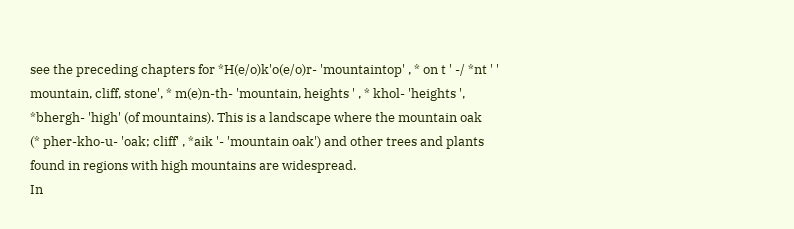see the preceding chapters for *H(e/o)k'o(e/o)r- 'mountaintop' , * on t ' -/ *nt ' '
mountain, cliff, stone', * m(e)n-th- 'mountain, heights ' , * khol- 'heights ',
*bhergh- 'high' (of mountains). This is a landscape where the mountain oak
(* pher-kho-u- 'oak; cliff' , *aik '- 'mountain oak') and other trees and plants
found in regions with high mountains are widespread.
In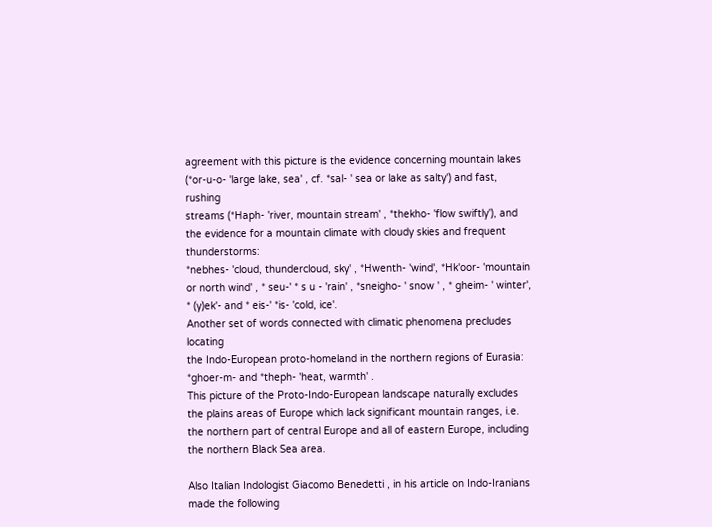agreement with this picture is the evidence concerning mountain lakes
(*or-u-o- 'large lake, sea' , cf. *sal- ' sea or lake as salty') and fast, rushing
streams (*Haph- 'river, mountain stream' , *thekho- 'flow swiftly'), and the evidence for a mountain climate with cloudy skies and frequent thunderstorms:
*nebhes- 'cloud, thundercloud, sky' , *Hwenth- 'wind', *Hk'oor- 'mountain
or north wind' , * seu-' * s u - 'rain' , *sneigho- ' snow ' , * gheim- ' winter',
* (y)ek'- and * eis-' *is- 'cold, ice'.
Another set of words connected with climatic phenomena precludes locating
the Indo-European proto-homeland in the northern regions of Eurasia:
*ghoer-m- and *theph- 'heat, warmth' .
This picture of the Proto-Indo-European landscape naturally excludes the plains areas of Europe which lack significant mountain ranges, i.e. the northern part of central Europe and all of eastern Europe, including the northern Black Sea area.

Also Italian Indologist Giacomo Benedetti , in his article on Indo-Iranians made the following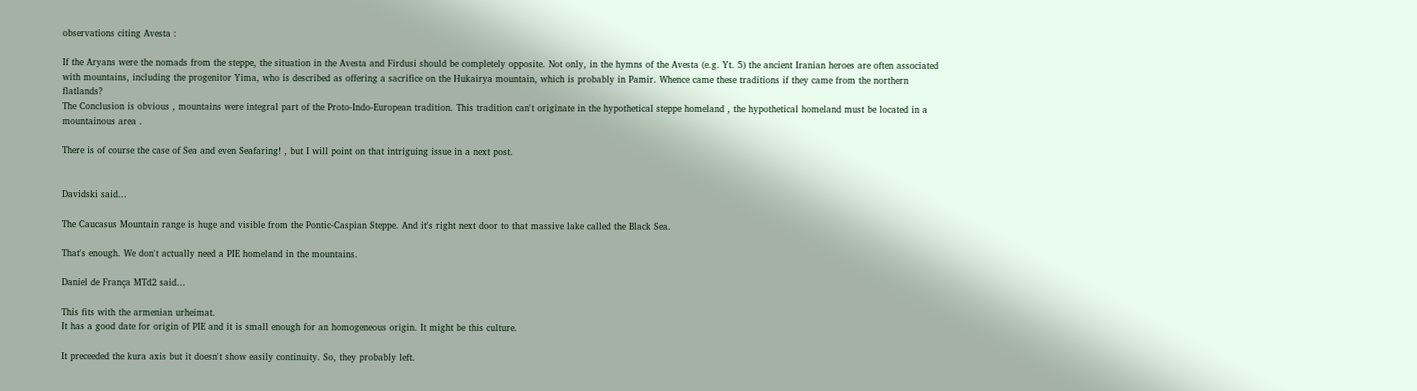observations citing Avesta :

If the Aryans were the nomads from the steppe, the situation in the Avesta and Firdusi should be completely opposite. Not only, in the hymns of the Avesta (e.g. Yt. 5) the ancient Iranian heroes are often associated with mountains, including the progenitor Yima, who is described as offering a sacrifice on the Hukairya mountain, which is probably in Pamir. Whence came these traditions if they came from the northern flatlands?
The Conclusion is obvious , mountains were integral part of the Proto-Indo-European tradition. This tradition can't originate in the hypothetical steppe homeland , the hypothetical homeland must be located in a mountainous area .

There is of course the case of Sea and even Seafaring! , but I will point on that intriguing issue in a next post.


Davidski said...

The Caucasus Mountain range is huge and visible from the Pontic-Caspian Steppe. And it's right next door to that massive lake called the Black Sea.

That's enough. We don't actually need a PIE homeland in the mountains.

Daniel de França MTd2 said...

This fits with the armenian urheimat.
It has a good date for origin of PIE and it is small enough for an homogeneous origin. It might be this culture.

It preceeded the kura axis but it doesn't show easily continuity. So, they probably left.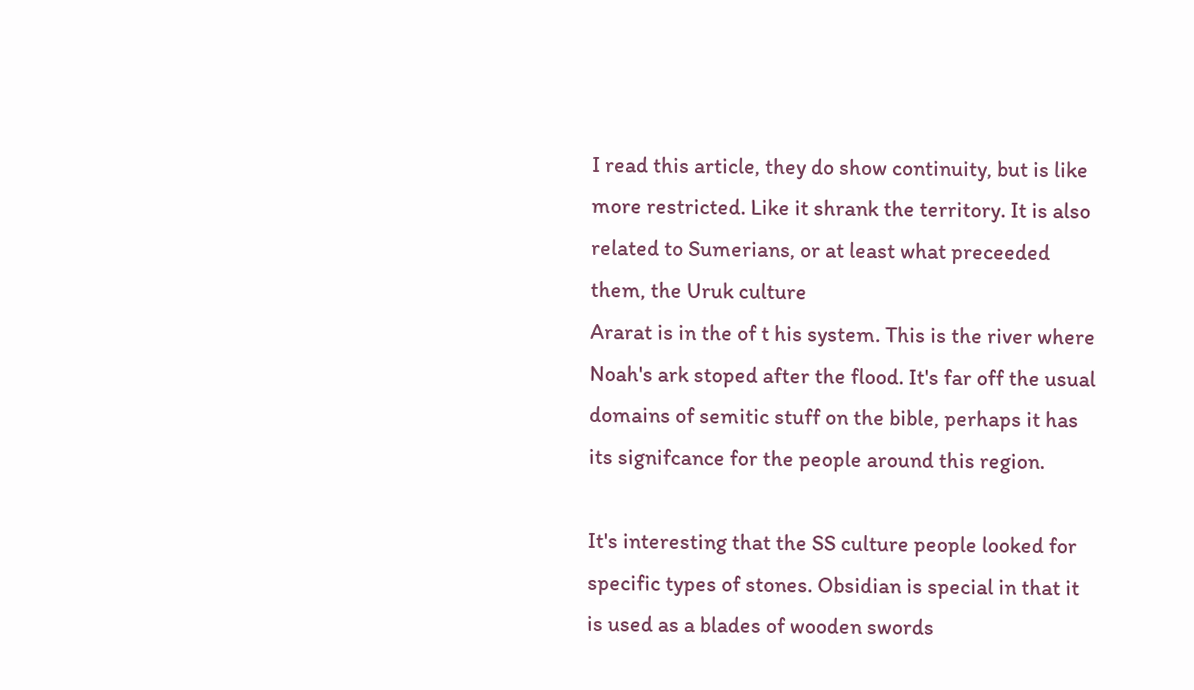I read this article, they do show continuity, but is like more restricted. Like it shrank the territory. It is also related to Sumerians, or at least what preceeded them, the Uruk culture
Ararat is in the of t his system. This is the river where Noah's ark stoped after the flood. It's far off the usual domains of semitic stuff on the bible, perhaps it has its signifcance for the people around this region.

It's interesting that the SS culture people looked for specific types of stones. Obsidian is special in that it is used as a blades of wooden swords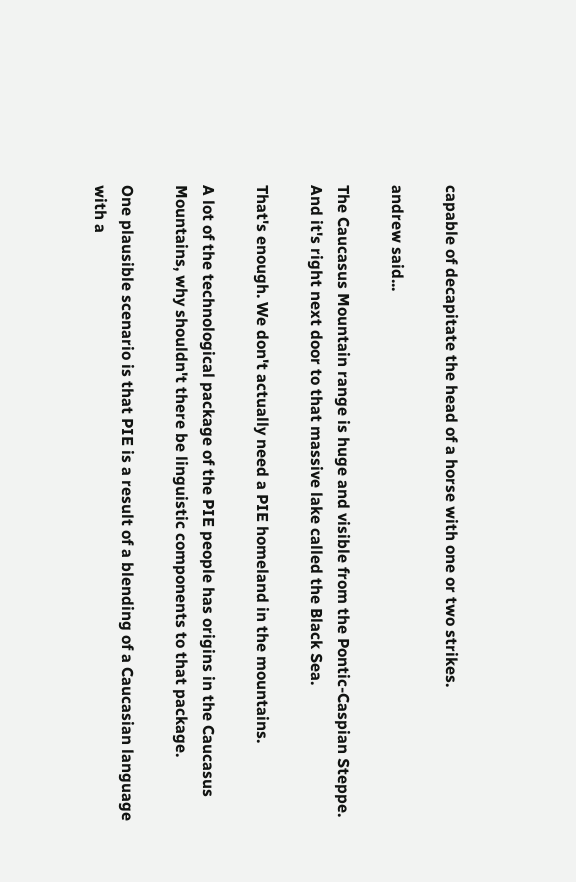capable of decapitate the head of a horse with one or two strikes.

andrew said...

The Caucasus Mountain range is huge and visible from the Pontic-Caspian Steppe. And it's right next door to that massive lake called the Black Sea.

That's enough. We don't actually need a PIE homeland in the mountains.

A lot of the technological package of the PIE people has origins in the Caucasus Mountains, why shouldn't there be linguistic components to that package.

One plausible scenario is that PIE is a result of a blending of a Caucasian language with a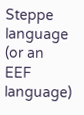Steppe language (or an EEF language)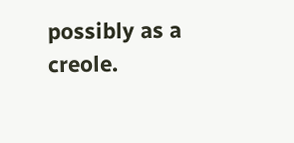possibly as a creole.